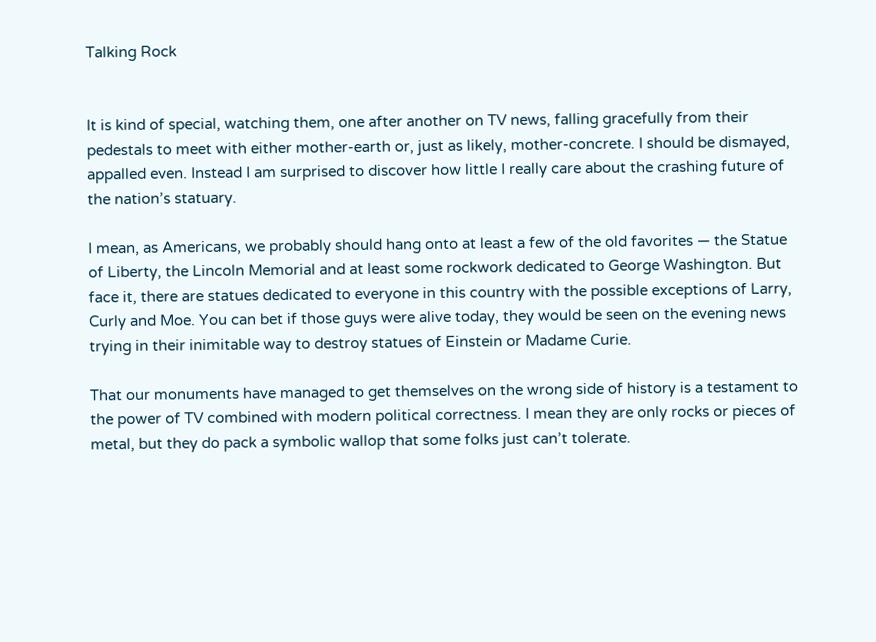Talking Rock


It is kind of special, watching them, one after another on TV news, falling gracefully from their pedestals to meet with either mother-earth or, just as likely, mother-concrete. I should be dismayed, appalled even. Instead I am surprised to discover how little I really care about the crashing future of the nation’s statuary.

I mean, as Americans, we probably should hang onto at least a few of the old favorites — the Statue of Liberty, the Lincoln Memorial and at least some rockwork dedicated to George Washington. But face it, there are statues dedicated to everyone in this country with the possible exceptions of Larry, Curly and Moe. You can bet if those guys were alive today, they would be seen on the evening news trying in their inimitable way to destroy statues of Einstein or Madame Curie.

That our monuments have managed to get themselves on the wrong side of history is a testament to the power of TV combined with modern political correctness. I mean they are only rocks or pieces of metal, but they do pack a symbolic wallop that some folks just can’t tolerate.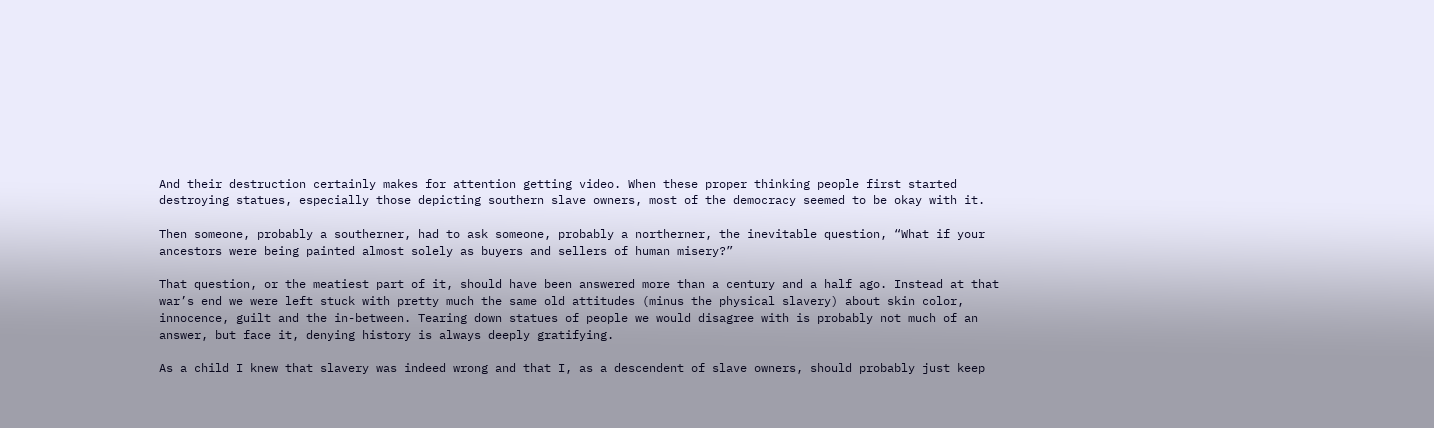And their destruction certainly makes for attention getting video. When these proper thinking people first started destroying statues, especially those depicting southern slave owners, most of the democracy seemed to be okay with it.

Then someone, probably a southerner, had to ask someone, probably a northerner, the inevitable question, “What if your ancestors were being painted almost solely as buyers and sellers of human misery?”

That question, or the meatiest part of it, should have been answered more than a century and a half ago. Instead at that war’s end we were left stuck with pretty much the same old attitudes (minus the physical slavery) about skin color, innocence, guilt and the in-between. Tearing down statues of people we would disagree with is probably not much of an answer, but face it, denying history is always deeply gratifying.

As a child I knew that slavery was indeed wrong and that I, as a descendent of slave owners, should probably just keep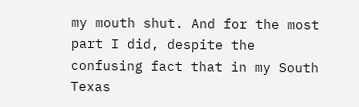my mouth shut. And for the most part I did, despite the confusing fact that in my South Texas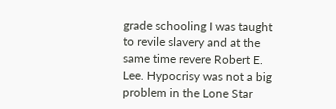grade schooling I was taught to revile slavery and at the same time revere Robert E. Lee. Hypocrisy was not a big problem in the Lone Star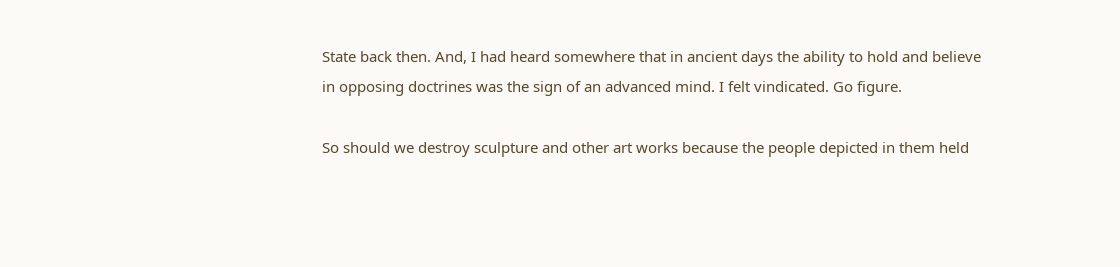State back then. And, I had heard somewhere that in ancient days the ability to hold and believe in opposing doctrines was the sign of an advanced mind. I felt vindicated. Go figure.

So should we destroy sculpture and other art works because the people depicted in them held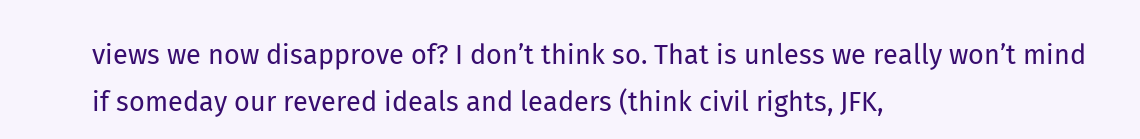views we now disapprove of? I don’t think so. That is unless we really won’t mind if someday our revered ideals and leaders (think civil rights, JFK,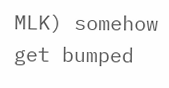MLK) somehow get bumped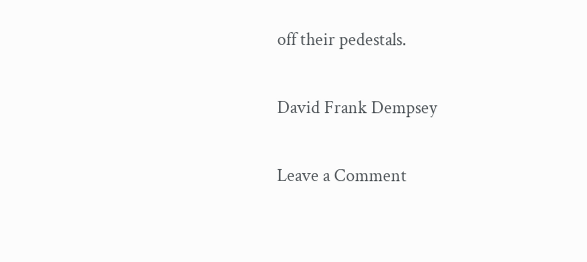off their pedestals.

David Frank Dempsey

Leave a Comment